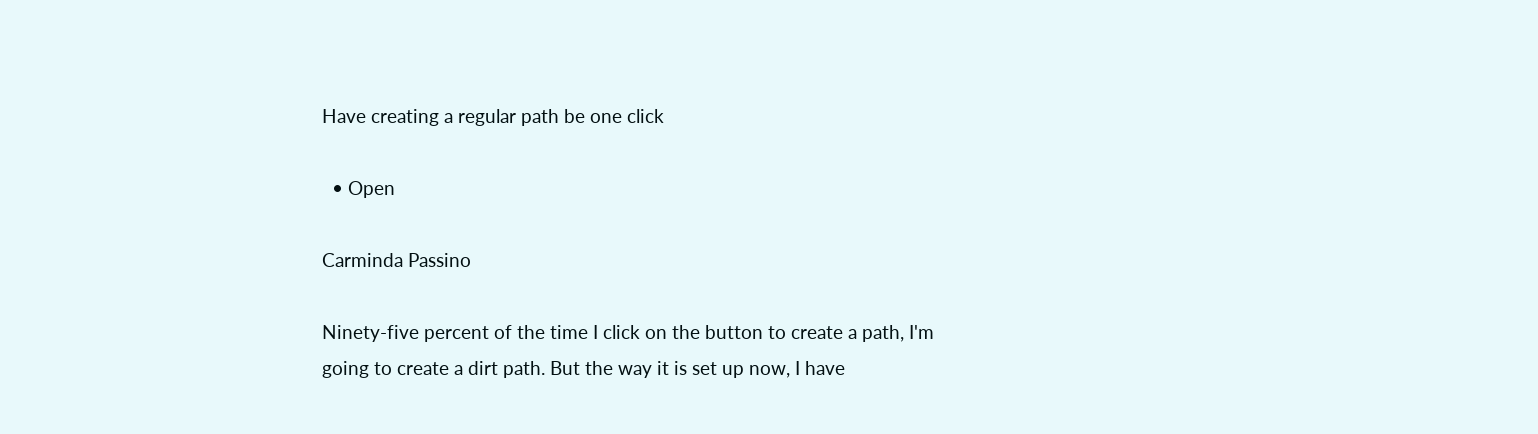Have creating a regular path be one click

  • Open

Carminda Passino

Ninety-five percent of the time I click on the button to create a path, I'm going to create a dirt path. But the way it is set up now, I have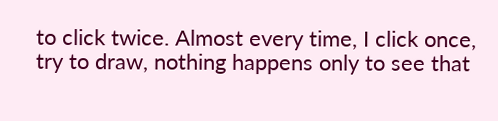to click twice. Almost every time, I click once, try to draw, nothing happens only to see that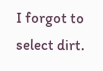I forgot to select dirt.